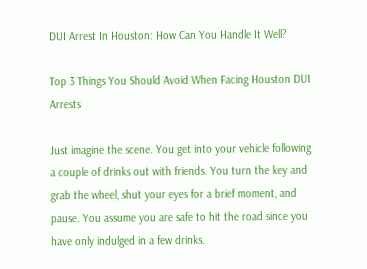DUI Arrest In Houston: How Can You Handle It Well?

Top 3 Things You Should Avoid When Facing Houston DUI Arrests

Just imagine the scene. You get into your vehicle following a couple of drinks out with friends. You turn the key and grab the wheel, shut your eyes for a brief moment, and pause. You assume you are safe to hit the road since you have only indulged in a few drinks.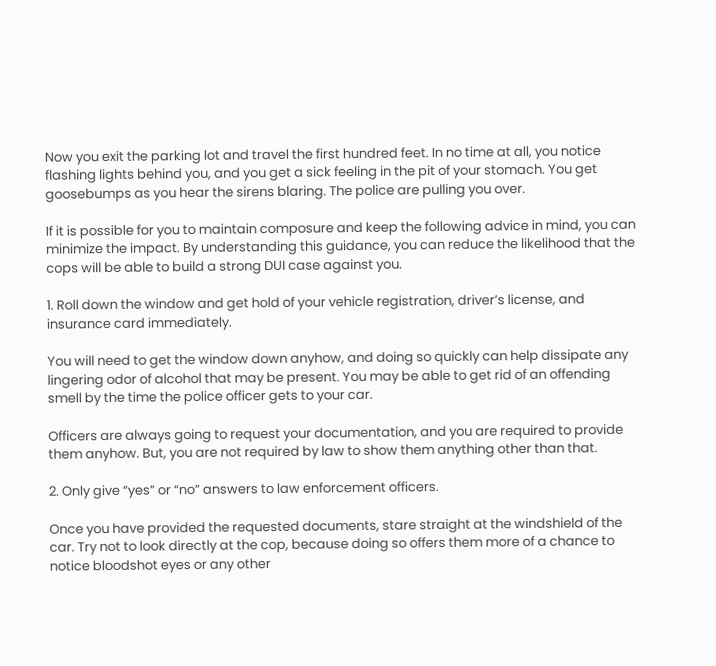Now you exit the parking lot and travel the first hundred feet. In no time at all, you notice flashing lights behind you, and you get a sick feeling in the pit of your stomach. You get goosebumps as you hear the sirens blaring. The police are pulling you over.

If it is possible for you to maintain composure and keep the following advice in mind, you can minimize the impact. By understanding this guidance, you can reduce the likelihood that the cops will be able to build a strong DUI case against you.

1. Roll down the window and get hold of your vehicle registration, driver’s license, and insurance card immediately.

You will need to get the window down anyhow, and doing so quickly can help dissipate any lingering odor of alcohol that may be present. You may be able to get rid of an offending smell by the time the police officer gets to your car.

Officers are always going to request your documentation, and you are required to provide them anyhow. But, you are not required by law to show them anything other than that.

2. Only give “yes” or “no” answers to law enforcement officers.

Once you have provided the requested documents, stare straight at the windshield of the car. Try not to look directly at the cop, because doing so offers them more of a chance to notice bloodshot eyes or any other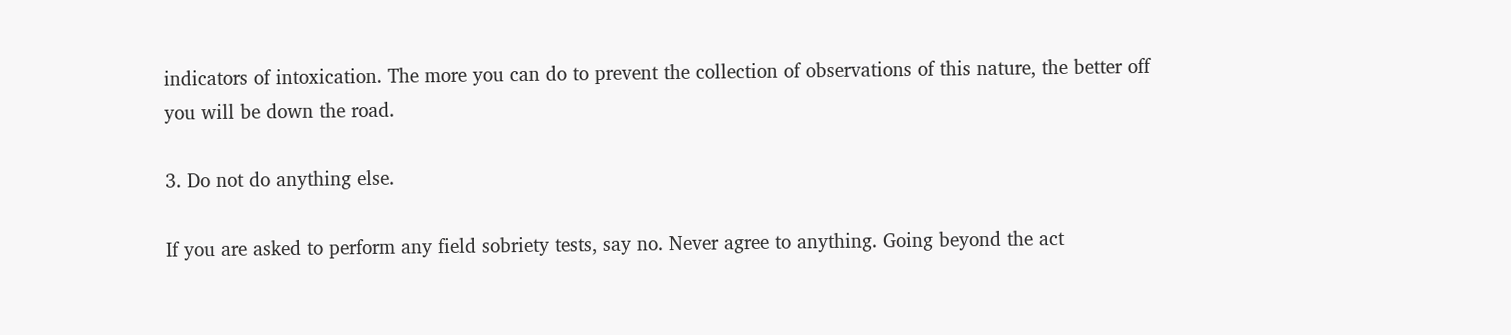indicators of intoxication. The more you can do to prevent the collection of observations of this nature, the better off you will be down the road.

3. Do not do anything else.

If you are asked to perform any field sobriety tests, say no. Never agree to anything. Going beyond the act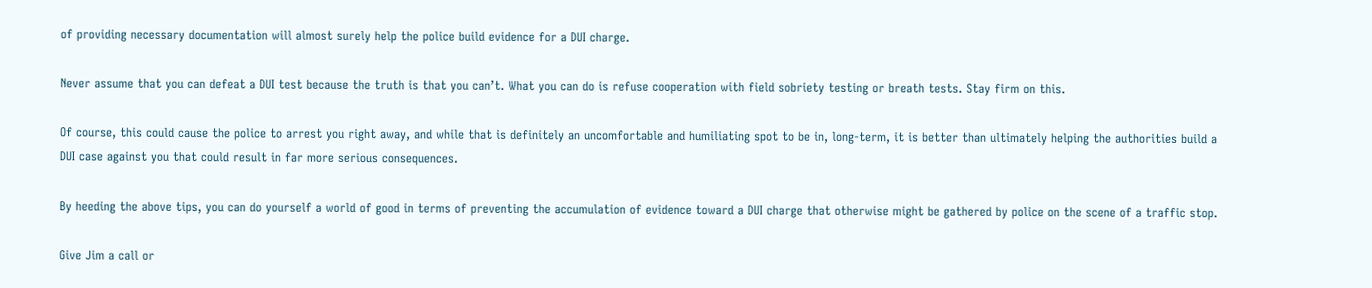of providing necessary documentation will almost surely help the police build evidence for a DUI charge.

Never assume that you can defeat a DUI test because the truth is that you can’t. What you can do is refuse cooperation with field sobriety testing or breath tests. Stay firm on this.

Of course, this could cause the police to arrest you right away, and while that is definitely an uncomfortable and humiliating spot to be in, long-term, it is better than ultimately helping the authorities build a DUI case against you that could result in far more serious consequences.

By heeding the above tips, you can do yourself a world of good in terms of preventing the accumulation of evidence toward a DUI charge that otherwise might be gathered by police on the scene of a traffic stop.

Give Jim a call or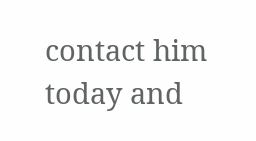contact him today and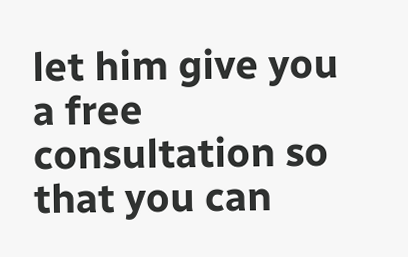let him give you a free consultation so that you can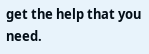get the help that you need.